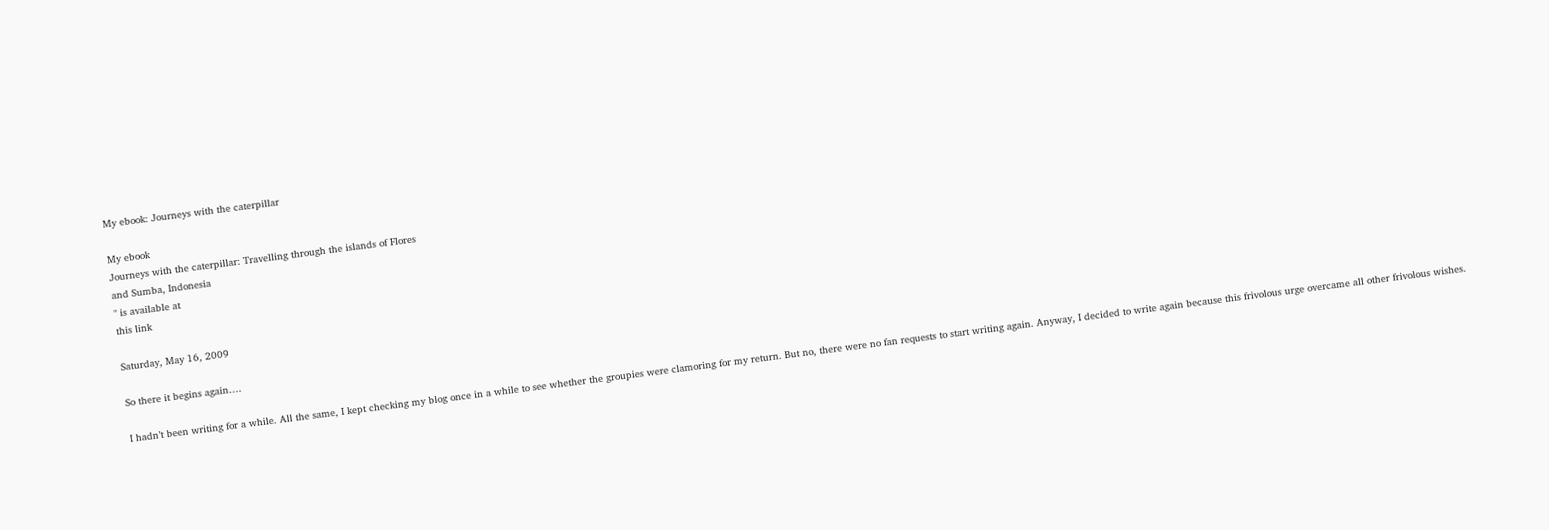My ebook: Journeys with the caterpillar

My ebook
Journeys with the caterpillar: Travelling through the islands of Flores
and Sumba, Indonesia
" is available at
this link

Saturday, May 16, 2009

So there it begins again….

I hadn’t been writing for a while. All the same, I kept checking my blog once in a while to see whether the groupies were clamoring for my return. But no, there were no fan requests to start writing again. Anyway, I decided to write again because this frivolous urge overcame all other frivolous wishes.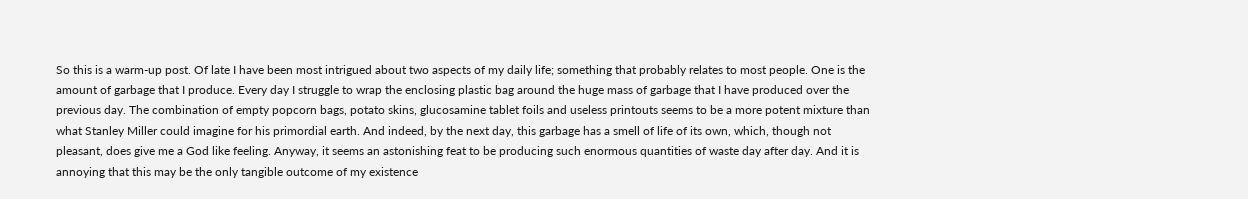So this is a warm-up post. Of late I have been most intrigued about two aspects of my daily life; something that probably relates to most people. One is the amount of garbage that I produce. Every day I struggle to wrap the enclosing plastic bag around the huge mass of garbage that I have produced over the previous day. The combination of empty popcorn bags, potato skins, glucosamine tablet foils and useless printouts seems to be a more potent mixture than what Stanley Miller could imagine for his primordial earth. And indeed, by the next day, this garbage has a smell of life of its own, which, though not pleasant, does give me a God like feeling. Anyway, it seems an astonishing feat to be producing such enormous quantities of waste day after day. And it is annoying that this may be the only tangible outcome of my existence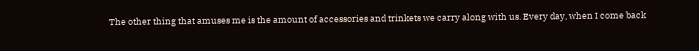The other thing that amuses me is the amount of accessories and trinkets we carry along with us. Every day, when I come back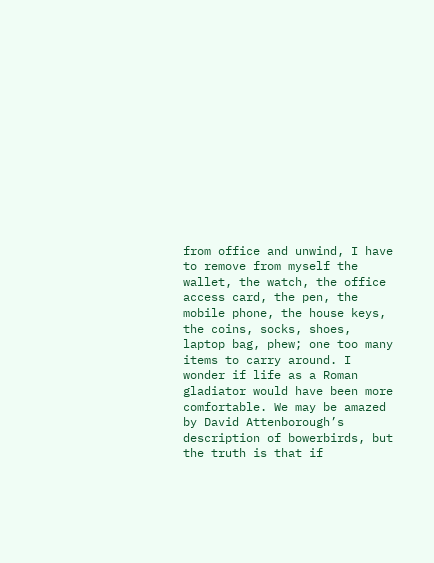from office and unwind, I have to remove from myself the wallet, the watch, the office access card, the pen, the mobile phone, the house keys, the coins, socks, shoes, laptop bag, phew; one too many items to carry around. I wonder if life as a Roman gladiator would have been more comfortable. We may be amazed by David Attenborough’s description of bowerbirds, but the truth is that if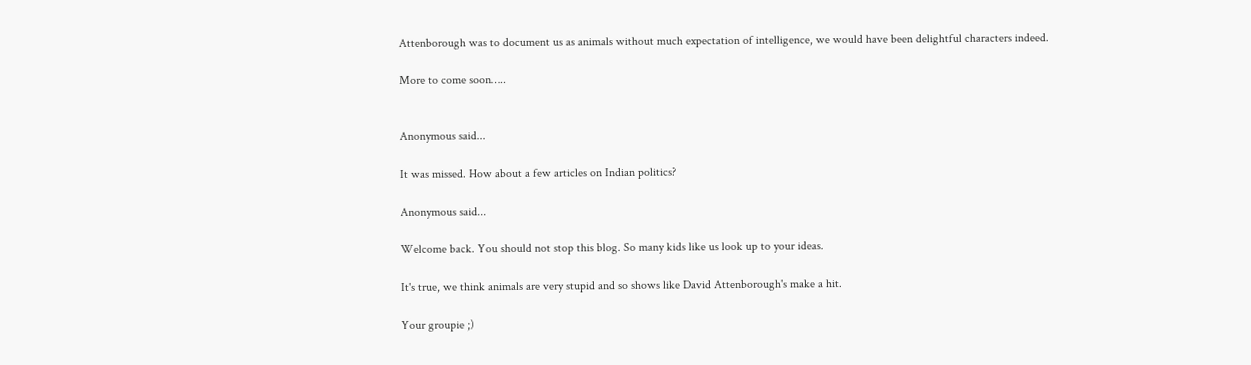Attenborough was to document us as animals without much expectation of intelligence, we would have been delightful characters indeed.

More to come soon…..


Anonymous said...

It was missed. How about a few articles on Indian politics?

Anonymous said...

Welcome back. You should not stop this blog. So many kids like us look up to your ideas.

It's true, we think animals are very stupid and so shows like David Attenborough's make a hit.

Your groupie ;)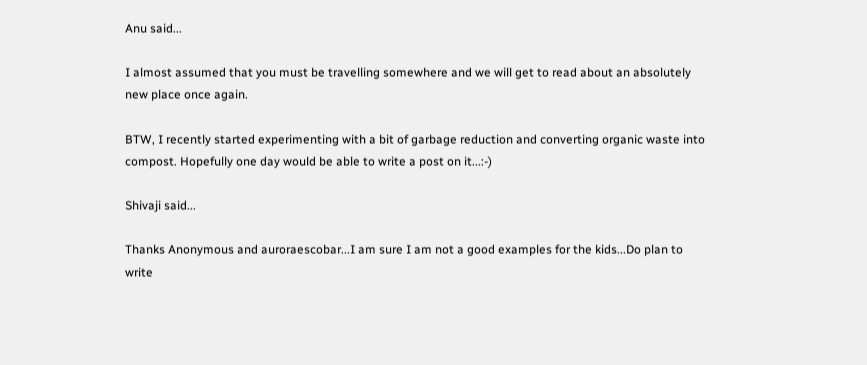Anu said...

I almost assumed that you must be travelling somewhere and we will get to read about an absolutely new place once again.

BTW, I recently started experimenting with a bit of garbage reduction and converting organic waste into compost. Hopefully one day would be able to write a post on it...:-)

Shivaji said...

Thanks Anonymous and auroraescobar...I am sure I am not a good examples for the kids...Do plan to write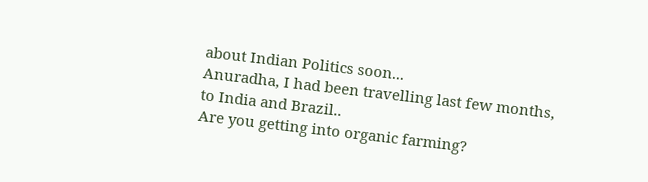about Indian Politics soon...
Anuradha, I had been travelling last few months, to India and Brazil..
Are you getting into organic farming?